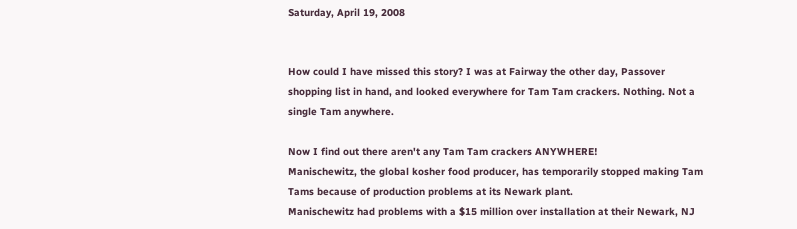Saturday, April 19, 2008


How could I have missed this story? I was at Fairway the other day, Passover shopping list in hand, and looked everywhere for Tam Tam crackers. Nothing. Not a single Tam anywhere.

Now I find out there aren't any Tam Tam crackers ANYWHERE!
Manischewitz, the global kosher food producer, has temporarily stopped making Tam Tams because of production problems at its Newark plant.
Manischewitz had problems with a $15 million over installation at their Newark, NJ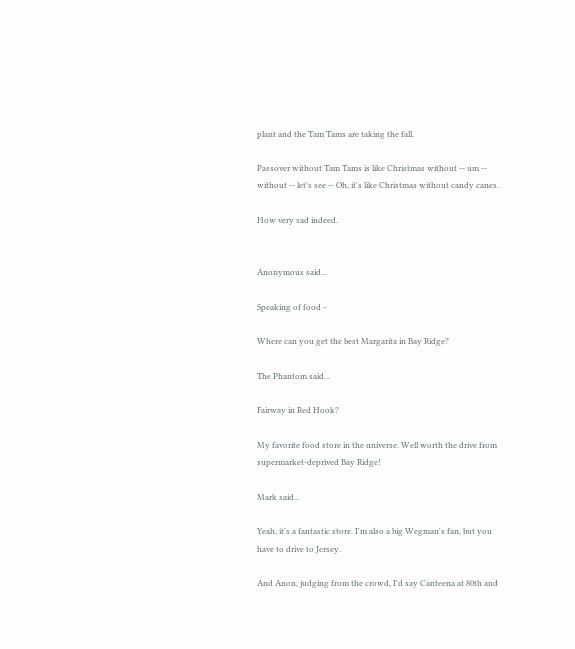plant and the Tam Tams are taking the fall.

Passover without Tam Tams is like Christmas without -- um -- without -- let's see -- Oh, it's like Christmas without candy canes.

How very sad indeed.


Anonymous said...

Speaking of food -

Where can you get the best Margarita in Bay Ridge?

The Phantom said...

Fairway in Red Hook?

My favorite food store in the universe. Well worth the drive from supermarket-deprived Bay Ridge!

Mark said...

Yeah, it's a fantastic store. I'm also a big Wegman's fan, but you have to drive to Jersey.

And Anon, judging from the crowd, I'd say Canteena at 80th and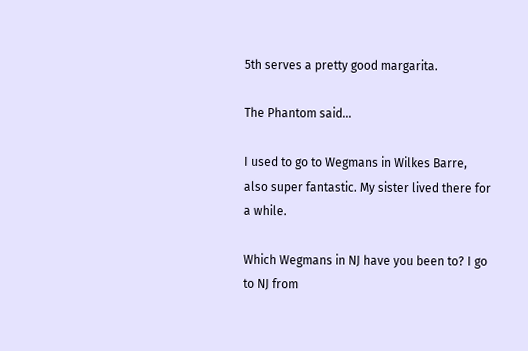5th serves a pretty good margarita.

The Phantom said...

I used to go to Wegmans in Wilkes Barre, also super fantastic. My sister lived there for a while.

Which Wegmans in NJ have you been to? I go to NJ from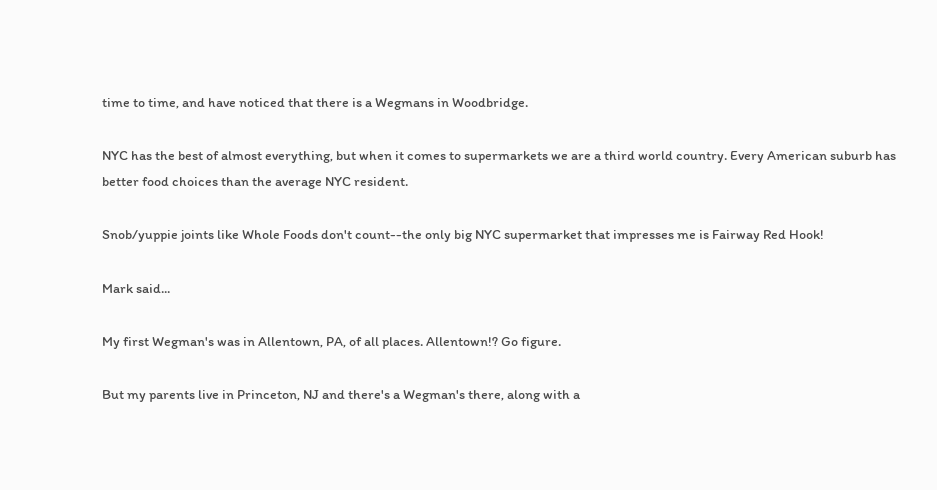time to time, and have noticed that there is a Wegmans in Woodbridge.

NYC has the best of almost everything, but when it comes to supermarkets we are a third world country. Every American suburb has better food choices than the average NYC resident.

Snob/yuppie joints like Whole Foods don't count--the only big NYC supermarket that impresses me is Fairway Red Hook!

Mark said...

My first Wegman's was in Allentown, PA, of all places. Allentown!? Go figure.

But my parents live in Princeton, NJ and there's a Wegman's there, along with a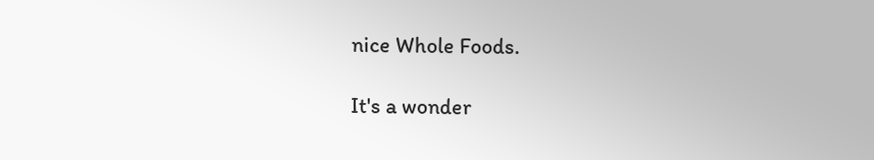nice Whole Foods.

It's a wonder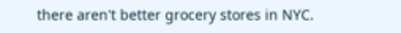there aren't better grocery stores in NYC.